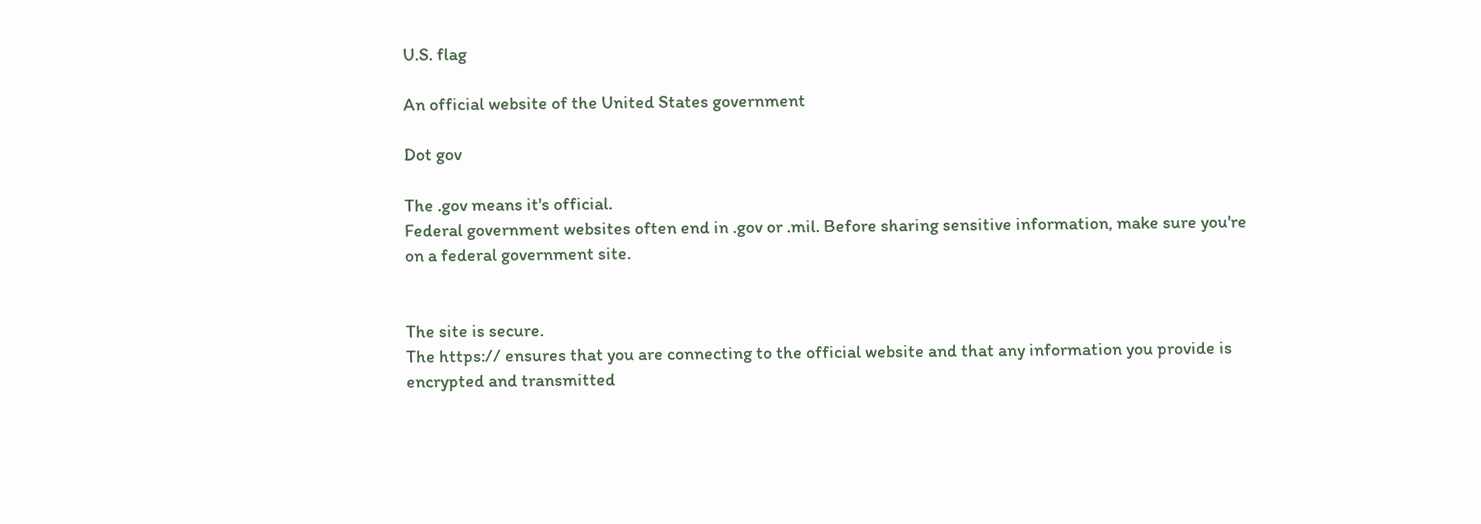U.S. flag

An official website of the United States government

Dot gov

The .gov means it's official.
Federal government websites often end in .gov or .mil. Before sharing sensitive information, make sure you're on a federal government site.


The site is secure.
The https:// ensures that you are connecting to the official website and that any information you provide is encrypted and transmitted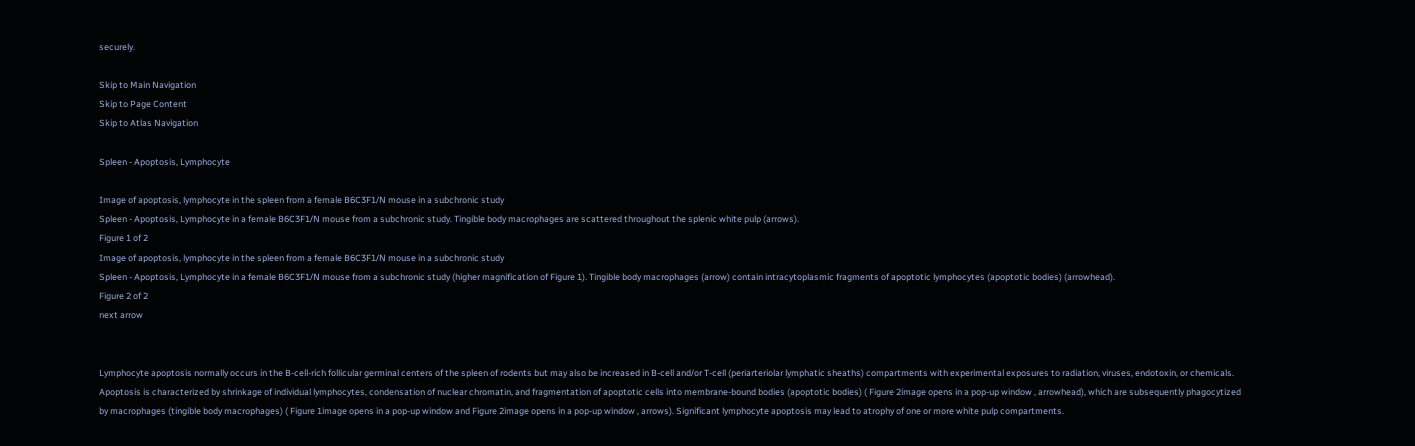securely.

Skip to Main Navigation
Skip to Page Content
Skip to Atlas Navigation

Spleen - Apoptosis, Lymphocyte

Image of apoptosis, lymphocyte in the spleen from a female B6C3F1/N mouse in a subchronic study
Spleen - Apoptosis, Lymphocyte in a female B6C3F1/N mouse from a subchronic study. Tingible body macrophages are scattered throughout the splenic white pulp (arrows).
Figure 1 of 2
Image of apoptosis, lymphocyte in the spleen from a female B6C3F1/N mouse in a subchronic study
Spleen - Apoptosis, Lymphocyte in a female B6C3F1/N mouse from a subchronic study (higher magnification of Figure 1). Tingible body macrophages (arrow) contain intracytoplasmic fragments of apoptotic lymphocytes (apoptotic bodies) (arrowhead).
Figure 2 of 2
next arrow


Lymphocyte apoptosis normally occurs in the B-cell-rich follicular germinal centers of the spleen of rodents but may also be increased in B-cell and/or T-cell (periarteriolar lymphatic sheaths) compartments with experimental exposures to radiation, viruses, endotoxin, or chemicals. Apoptosis is characterized by shrinkage of individual lymphocytes, condensation of nuclear chromatin, and fragmentation of apoptotic cells into membrane-bound bodies (apoptotic bodies) ( Figure 2image opens in a pop-up window , arrowhead), which are subsequently phagocytized by macrophages (tingible body macrophages) ( Figure 1image opens in a pop-up window and Figure 2image opens in a pop-up window , arrows). Significant lymphocyte apoptosis may lead to atrophy of one or more white pulp compartments.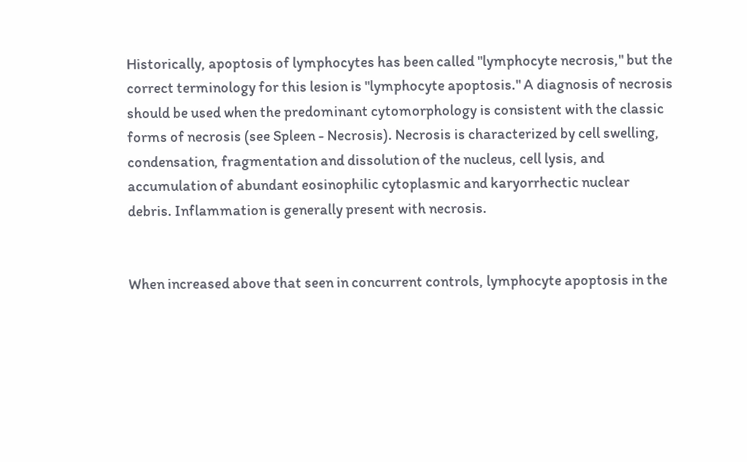Historically, apoptosis of lymphocytes has been called "lymphocyte necrosis," but the correct terminology for this lesion is "lymphocyte apoptosis." A diagnosis of necrosis should be used when the predominant cytomorphology is consistent with the classic forms of necrosis (see Spleen - Necrosis). Necrosis is characterized by cell swelling, condensation, fragmentation and dissolution of the nucleus, cell lysis, and accumulation of abundant eosinophilic cytoplasmic and karyorrhectic nuclear debris. Inflammation is generally present with necrosis.


When increased above that seen in concurrent controls, lymphocyte apoptosis in the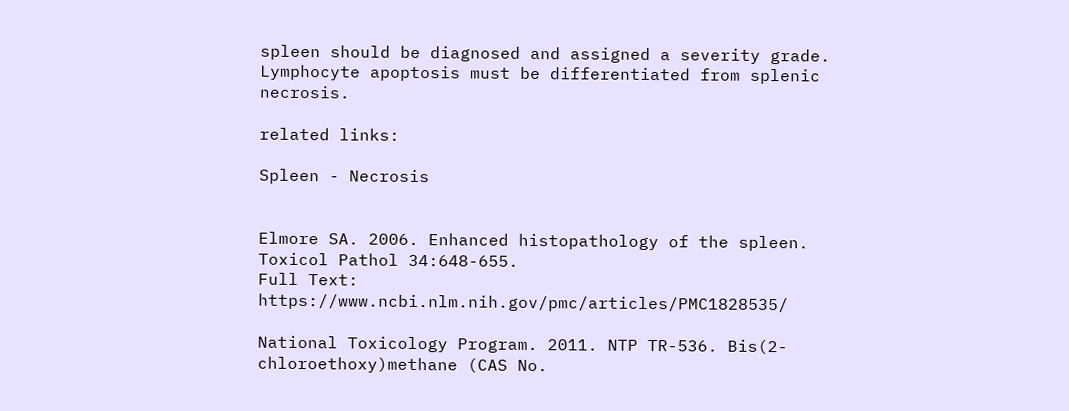spleen should be diagnosed and assigned a severity grade. Lymphocyte apoptosis must be differentiated from splenic necrosis.

related links:

Spleen - Necrosis


Elmore SA. 2006. Enhanced histopathology of the spleen. Toxicol Pathol 34:648-655.
Full Text: https://www.ncbi.nlm.nih.gov/pmc/articles/PMC1828535/

National Toxicology Program. 2011. NTP TR-536. Bis(2-chloroethoxy)methane (CAS No.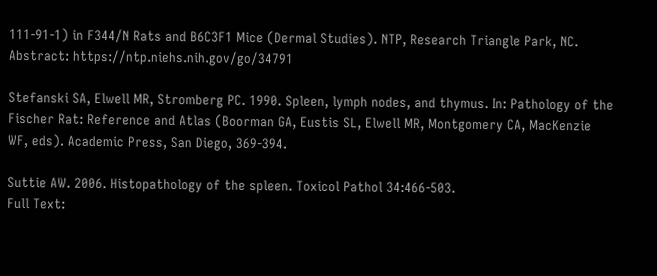111-91-1) in F344/N Rats and B6C3F1 Mice (Dermal Studies). NTP, Research Triangle Park, NC.
Abstract: https://ntp.niehs.nih.gov/go/34791

Stefanski SA, Elwell MR, Stromberg PC. 1990. Spleen, lymph nodes, and thymus. In: Pathology of the Fischer Rat: Reference and Atlas (Boorman GA, Eustis SL, Elwell MR, Montgomery CA, MacKenzie WF, eds). Academic Press, San Diego, 369-394.

Suttie AW. 2006. Histopathology of the spleen. Toxicol Pathol 34:466-503.
Full Text: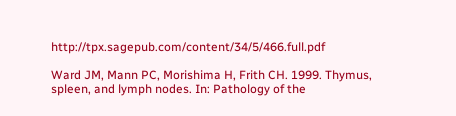http://tpx.sagepub.com/content/34/5/466.full.pdf

Ward JM, Mann PC, Morishima H, Frith CH. 1999. Thymus, spleen, and lymph nodes. In: Pathology of the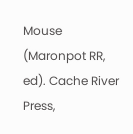Mouse (Maronpot RR, ed). Cache River Press,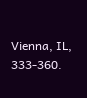Vienna, IL, 333-360.